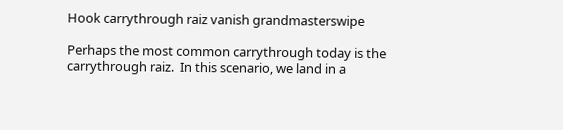Hook carrythrough raiz vanish grandmasterswipe

Perhaps the most common carrythrough today is the carrythrough raiz.  In this scenario, we land in a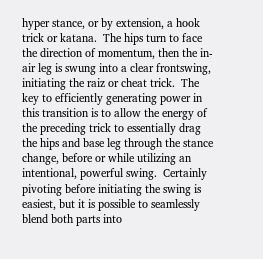hyper stance, or by extension, a hook trick or katana.  The hips turn to face the direction of momentum, then the in-air leg is swung into a clear frontswing, initiating the raiz or cheat trick.  The key to efficiently generating power in this transition is to allow the energy of the preceding trick to essentially drag the hips and base leg through the stance change, before or while utilizing an intentional, powerful swing.  Certainly pivoting before initiating the swing is easiest, but it is possible to seamlessly blend both parts into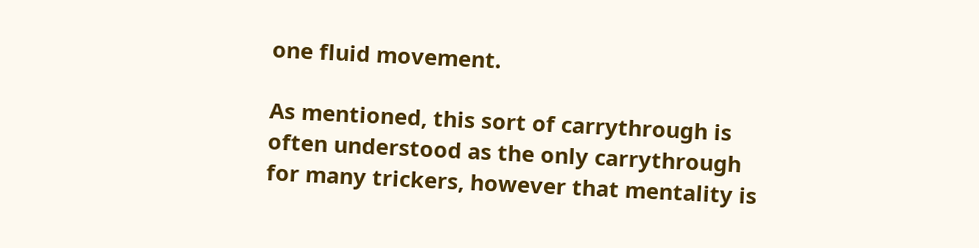one fluid movement.

As mentioned, this sort of carrythrough is often understood as the only carrythrough for many trickers, however that mentality is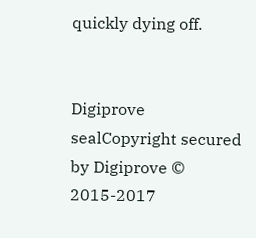quickly dying off.


Digiprove sealCopyright secured by Digiprove © 2015-2017